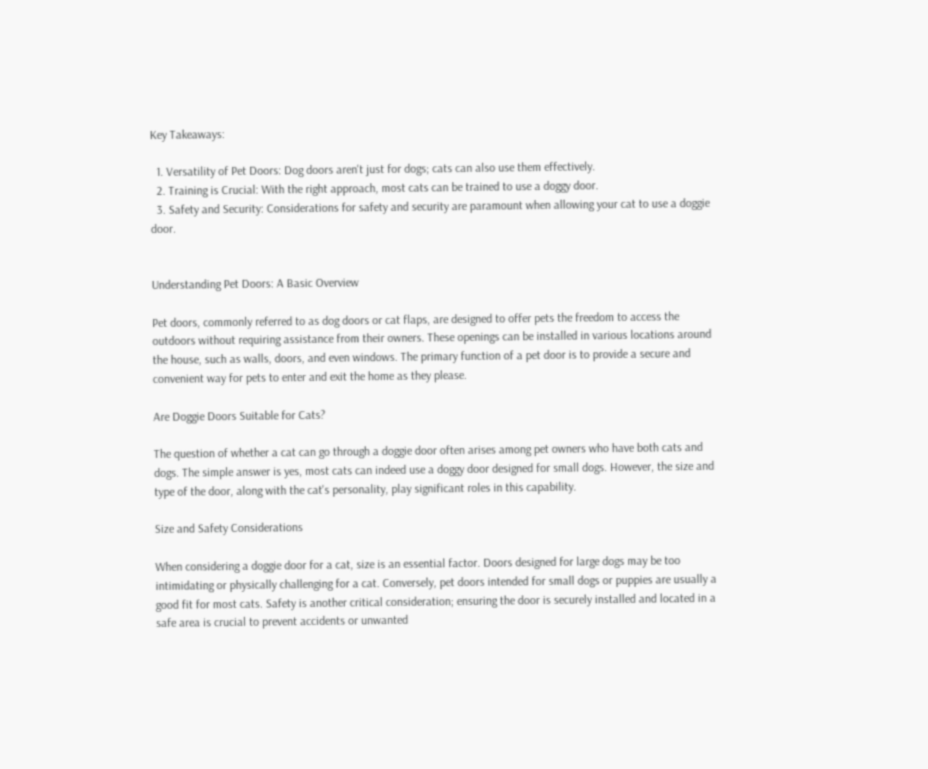Key Takeaways:

  1. Versatility of Pet Doors: Dog doors aren't just for dogs; cats can also use them effectively.
  2. Training is Crucial: With the right approach, most cats can be trained to use a doggy door.
  3. Safety and Security: Considerations for safety and security are paramount when allowing your cat to use a doggie door.


Understanding Pet Doors: A Basic Overview

Pet doors, commonly referred to as dog doors or cat flaps, are designed to offer pets the freedom to access the outdoors without requiring assistance from their owners. These openings can be installed in various locations around the house, such as walls, doors, and even windows. The primary function of a pet door is to provide a secure and convenient way for pets to enter and exit the home as they please.

Are Doggie Doors Suitable for Cats?

The question of whether a cat can go through a doggie door often arises among pet owners who have both cats and dogs. The simple answer is yes, most cats can indeed use a doggy door designed for small dogs. However, the size and type of the door, along with the cat's personality, play significant roles in this capability.

Size and Safety Considerations

When considering a doggie door for a cat, size is an essential factor. Doors designed for large dogs may be too intimidating or physically challenging for a cat. Conversely, pet doors intended for small dogs or puppies are usually a good fit for most cats. Safety is another critical consideration; ensuring the door is securely installed and located in a safe area is crucial to prevent accidents or unwanted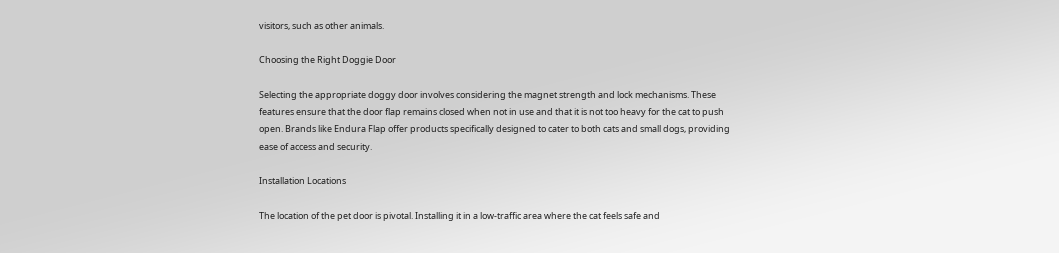visitors, such as other animals.

Choosing the Right Doggie Door

Selecting the appropriate doggy door involves considering the magnet strength and lock mechanisms. These features ensure that the door flap remains closed when not in use and that it is not too heavy for the cat to push open. Brands like Endura Flap offer products specifically designed to cater to both cats and small dogs, providing ease of access and security.

Installation Locations

The location of the pet door is pivotal. Installing it in a low-traffic area where the cat feels safe and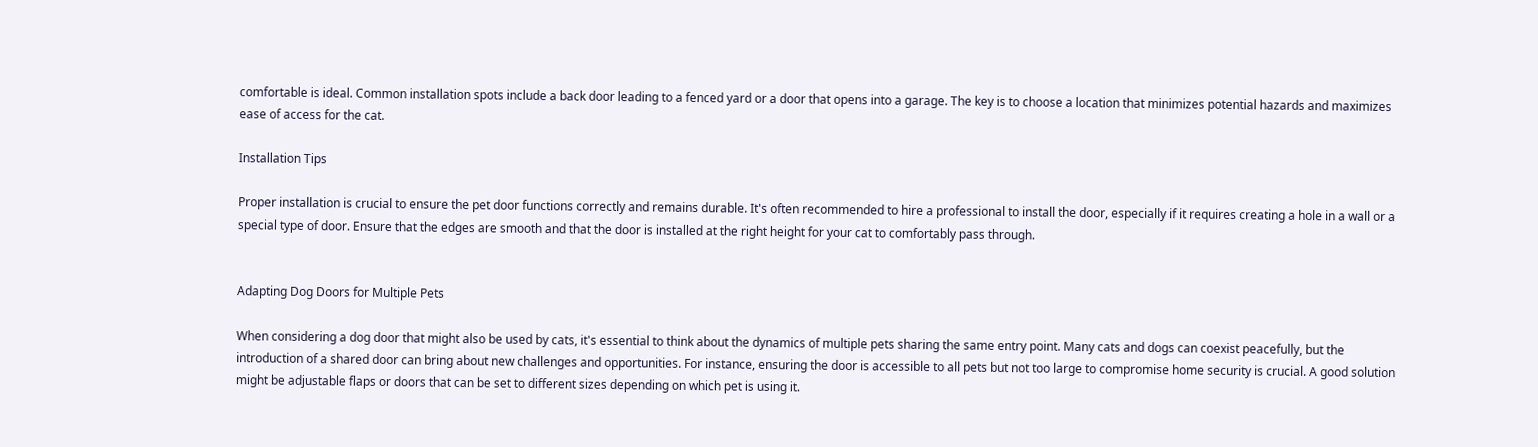comfortable is ideal. Common installation spots include a back door leading to a fenced yard or a door that opens into a garage. The key is to choose a location that minimizes potential hazards and maximizes ease of access for the cat.

Installation Tips

Proper installation is crucial to ensure the pet door functions correctly and remains durable. It's often recommended to hire a professional to install the door, especially if it requires creating a hole in a wall or a special type of door. Ensure that the edges are smooth and that the door is installed at the right height for your cat to comfortably pass through.


Adapting Dog Doors for Multiple Pets

When considering a dog door that might also be used by cats, it's essential to think about the dynamics of multiple pets sharing the same entry point. Many cats and dogs can coexist peacefully, but the introduction of a shared door can bring about new challenges and opportunities. For instance, ensuring the door is accessible to all pets but not too large to compromise home security is crucial. A good solution might be adjustable flaps or doors that can be set to different sizes depending on which pet is using it.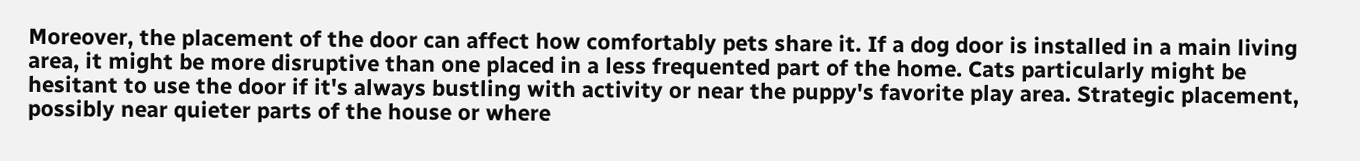Moreover, the placement of the door can affect how comfortably pets share it. If a dog door is installed in a main living area, it might be more disruptive than one placed in a less frequented part of the home. Cats particularly might be hesitant to use the door if it's always bustling with activity or near the puppy's favorite play area. Strategic placement, possibly near quieter parts of the house or where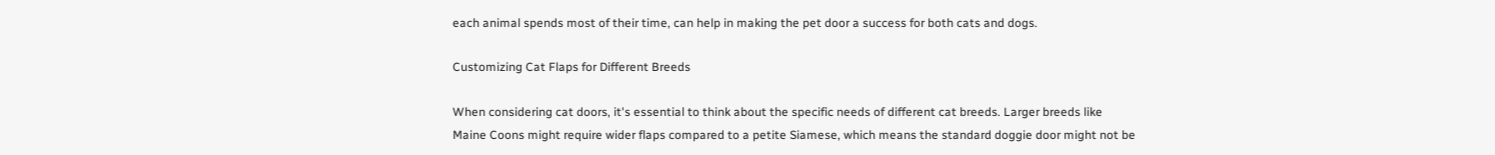each animal spends most of their time, can help in making the pet door a success for both cats and dogs.

Customizing Cat Flaps for Different Breeds

When considering cat doors, it's essential to think about the specific needs of different cat breeds. Larger breeds like Maine Coons might require wider flaps compared to a petite Siamese, which means the standard doggie door might not be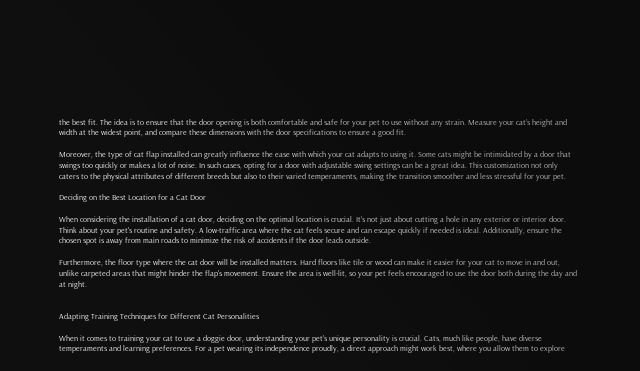the best fit. The idea is to ensure that the door opening is both comfortable and safe for your pet to use without any strain. Measure your cat’s height and width at the widest point, and compare these dimensions with the door specifications to ensure a good fit.

Moreover, the type of cat flap installed can greatly influence the ease with which your cat adapts to using it. Some cats might be intimidated by a door that swings too quickly or makes a lot of noise. In such cases, opting for a door with adjustable swing settings can be a great idea. This customization not only caters to the physical attributes of different breeds but also to their varied temperaments, making the transition smoother and less stressful for your pet.

Deciding on the Best Location for a Cat Door

When considering the installation of a cat door, deciding on the optimal location is crucial. It's not just about cutting a hole in any exterior or interior door. Think about your pet's routine and safety. A low-traffic area where the cat feels secure and can escape quickly if needed is ideal. Additionally, ensure the chosen spot is away from main roads to minimize the risk of accidents if the door leads outside.

Furthermore, the floor type where the cat door will be installed matters. Hard floors like tile or wood can make it easier for your cat to move in and out, unlike carpeted areas that might hinder the flap's movement. Ensure the area is well-lit, so your pet feels encouraged to use the door both during the day and at night.


Adapting Training Techniques for Different Cat Personalities

When it comes to training your cat to use a doggie door, understanding your pet's unique personality is crucial. Cats, much like people, have diverse temperaments and learning preferences. For a pet wearing its independence proudly, a direct approach might work best, where you allow them to explore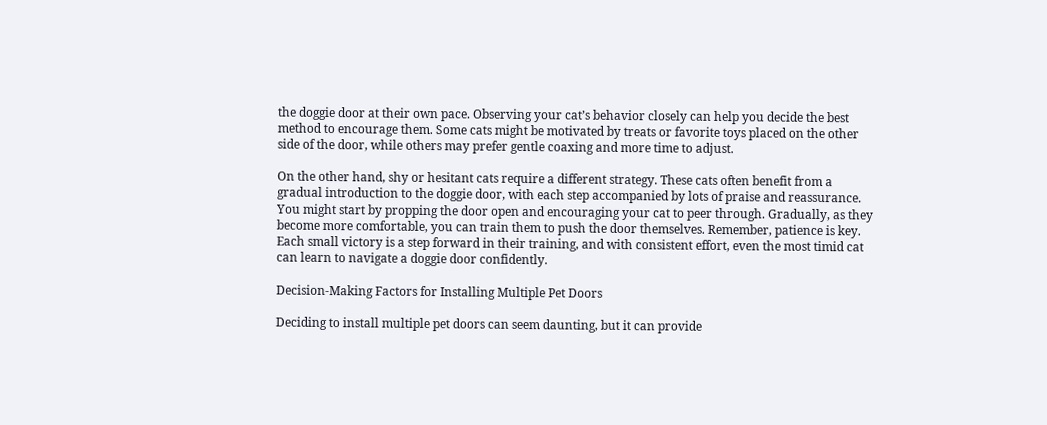the doggie door at their own pace. Observing your cat’s behavior closely can help you decide the best method to encourage them. Some cats might be motivated by treats or favorite toys placed on the other side of the door, while others may prefer gentle coaxing and more time to adjust.

On the other hand, shy or hesitant cats require a different strategy. These cats often benefit from a gradual introduction to the doggie door, with each step accompanied by lots of praise and reassurance. You might start by propping the door open and encouraging your cat to peer through. Gradually, as they become more comfortable, you can train them to push the door themselves. Remember, patience is key. Each small victory is a step forward in their training, and with consistent effort, even the most timid cat can learn to navigate a doggie door confidently.

Decision-Making Factors for Installing Multiple Pet Doors

Deciding to install multiple pet doors can seem daunting, but it can provide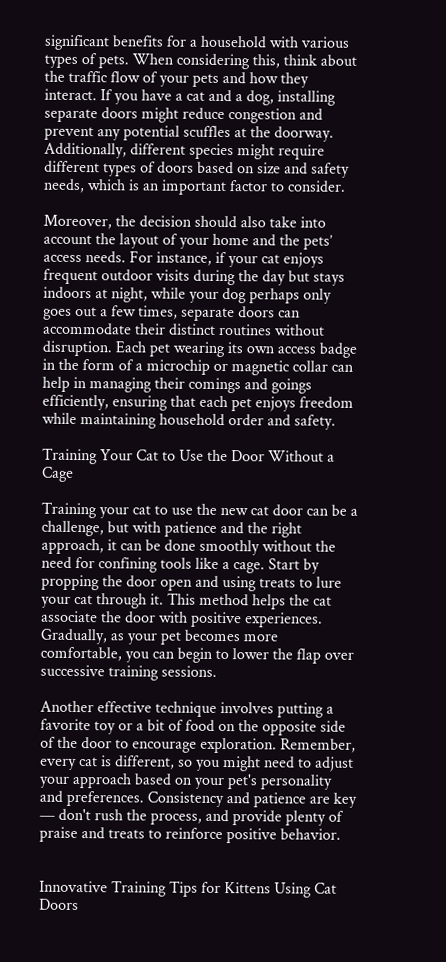significant benefits for a household with various types of pets. When considering this, think about the traffic flow of your pets and how they interact. If you have a cat and a dog, installing separate doors might reduce congestion and prevent any potential scuffles at the doorway. Additionally, different species might require different types of doors based on size and safety needs, which is an important factor to consider.

Moreover, the decision should also take into account the layout of your home and the pets’ access needs. For instance, if your cat enjoys frequent outdoor visits during the day but stays indoors at night, while your dog perhaps only goes out a few times, separate doors can accommodate their distinct routines without disruption. Each pet wearing its own access badge in the form of a microchip or magnetic collar can help in managing their comings and goings efficiently, ensuring that each pet enjoys freedom while maintaining household order and safety.

Training Your Cat to Use the Door Without a Cage

Training your cat to use the new cat door can be a challenge, but with patience and the right approach, it can be done smoothly without the need for confining tools like a cage. Start by propping the door open and using treats to lure your cat through it. This method helps the cat associate the door with positive experiences. Gradually, as your pet becomes more comfortable, you can begin to lower the flap over successive training sessions.

Another effective technique involves putting a favorite toy or a bit of food on the opposite side of the door to encourage exploration. Remember, every cat is different, so you might need to adjust your approach based on your pet's personality and preferences. Consistency and patience are key — don't rush the process, and provide plenty of praise and treats to reinforce positive behavior.


Innovative Training Tips for Kittens Using Cat Doors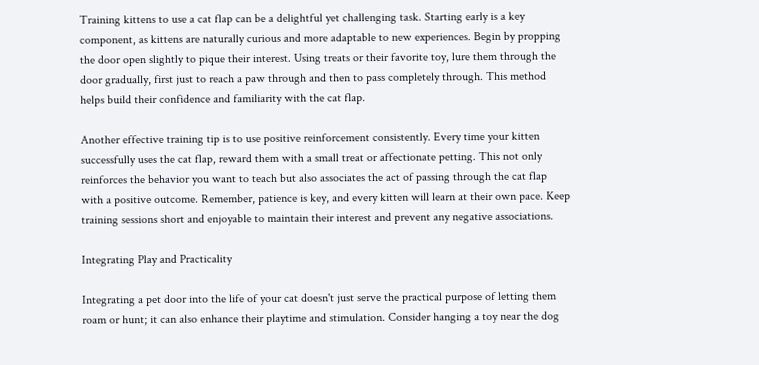Training kittens to use a cat flap can be a delightful yet challenging task. Starting early is a key component, as kittens are naturally curious and more adaptable to new experiences. Begin by propping the door open slightly to pique their interest. Using treats or their favorite toy, lure them through the door gradually, first just to reach a paw through and then to pass completely through. This method helps build their confidence and familiarity with the cat flap.

Another effective training tip is to use positive reinforcement consistently. Every time your kitten successfully uses the cat flap, reward them with a small treat or affectionate petting. This not only reinforces the behavior you want to teach but also associates the act of passing through the cat flap with a positive outcome. Remember, patience is key, and every kitten will learn at their own pace. Keep training sessions short and enjoyable to maintain their interest and prevent any negative associations.

Integrating Play and Practicality

Integrating a pet door into the life of your cat doesn't just serve the practical purpose of letting them roam or hunt; it can also enhance their playtime and stimulation. Consider hanging a toy near the dog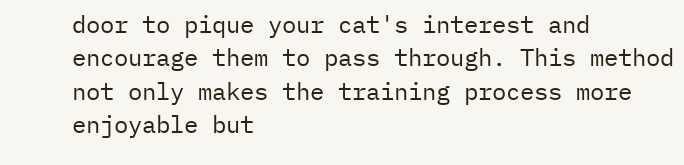door to pique your cat's interest and encourage them to pass through. This method not only makes the training process more enjoyable but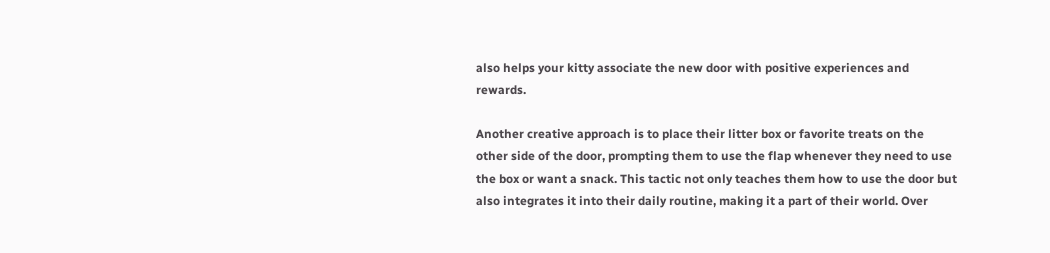also helps your kitty associate the new door with positive experiences and rewards.

Another creative approach is to place their litter box or favorite treats on the other side of the door, prompting them to use the flap whenever they need to use the box or want a snack. This tactic not only teaches them how to use the door but also integrates it into their daily routine, making it a part of their world. Over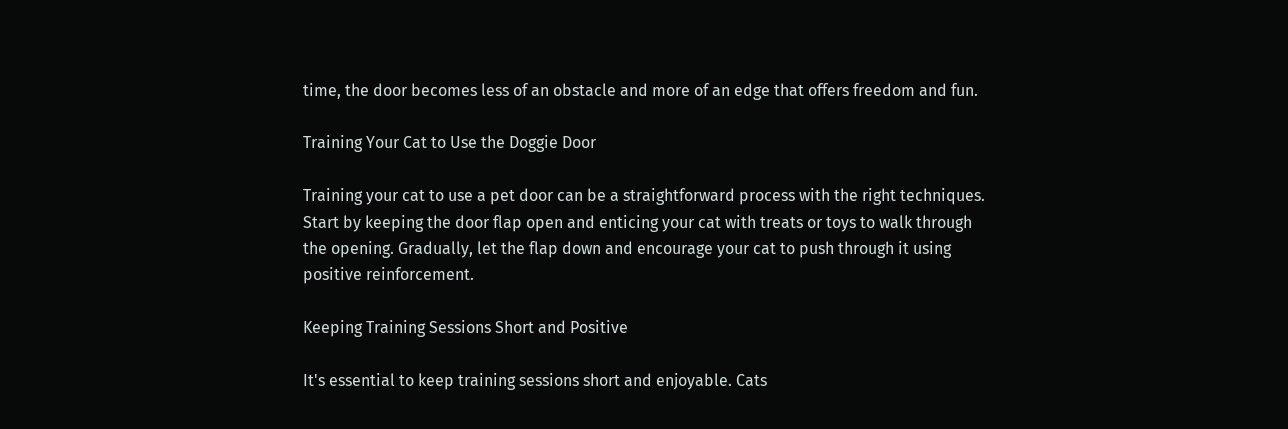time, the door becomes less of an obstacle and more of an edge that offers freedom and fun.

Training Your Cat to Use the Doggie Door

Training your cat to use a pet door can be a straightforward process with the right techniques. Start by keeping the door flap open and enticing your cat with treats or toys to walk through the opening. Gradually, let the flap down and encourage your cat to push through it using positive reinforcement.

Keeping Training Sessions Short and Positive

It's essential to keep training sessions short and enjoyable. Cats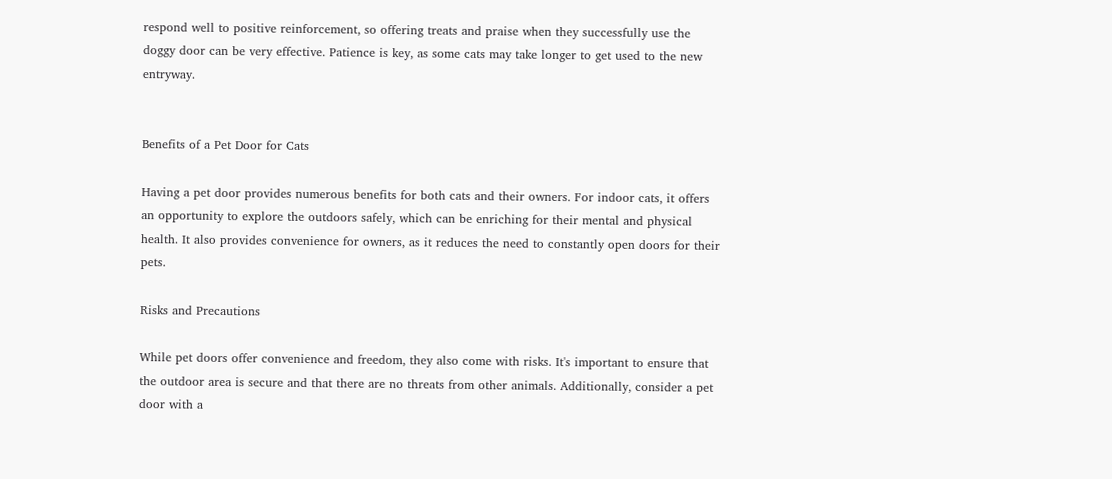respond well to positive reinforcement, so offering treats and praise when they successfully use the doggy door can be very effective. Patience is key, as some cats may take longer to get used to the new entryway.


Benefits of a Pet Door for Cats

Having a pet door provides numerous benefits for both cats and their owners. For indoor cats, it offers an opportunity to explore the outdoors safely, which can be enriching for their mental and physical health. It also provides convenience for owners, as it reduces the need to constantly open doors for their pets.

Risks and Precautions

While pet doors offer convenience and freedom, they also come with risks. It's important to ensure that the outdoor area is secure and that there are no threats from other animals. Additionally, consider a pet door with a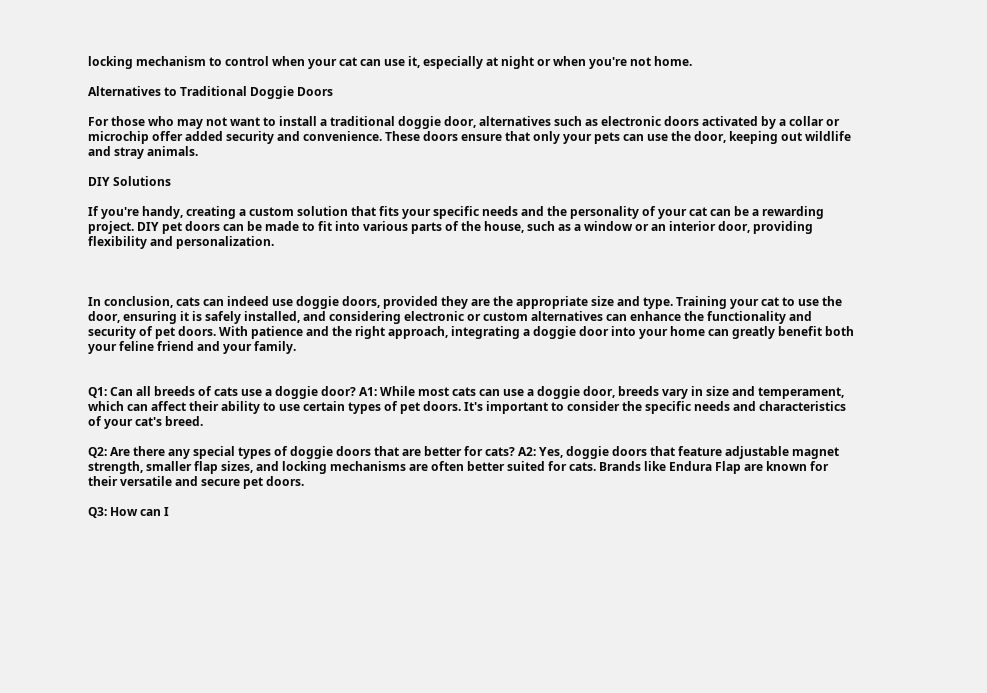locking mechanism to control when your cat can use it, especially at night or when you're not home.

Alternatives to Traditional Doggie Doors

For those who may not want to install a traditional doggie door, alternatives such as electronic doors activated by a collar or microchip offer added security and convenience. These doors ensure that only your pets can use the door, keeping out wildlife and stray animals.

DIY Solutions

If you're handy, creating a custom solution that fits your specific needs and the personality of your cat can be a rewarding project. DIY pet doors can be made to fit into various parts of the house, such as a window or an interior door, providing flexibility and personalization.



In conclusion, cats can indeed use doggie doors, provided they are the appropriate size and type. Training your cat to use the door, ensuring it is safely installed, and considering electronic or custom alternatives can enhance the functionality and security of pet doors. With patience and the right approach, integrating a doggie door into your home can greatly benefit both your feline friend and your family.


Q1: Can all breeds of cats use a doggie door? A1: While most cats can use a doggie door, breeds vary in size and temperament, which can affect their ability to use certain types of pet doors. It's important to consider the specific needs and characteristics of your cat's breed.

Q2: Are there any special types of doggie doors that are better for cats? A2: Yes, doggie doors that feature adjustable magnet strength, smaller flap sizes, and locking mechanisms are often better suited for cats. Brands like Endura Flap are known for their versatile and secure pet doors.

Q3: How can I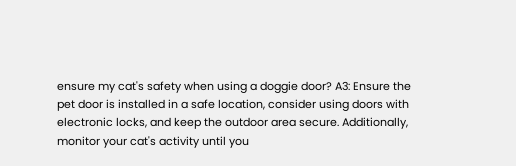ensure my cat's safety when using a doggie door? A3: Ensure the pet door is installed in a safe location, consider using doors with electronic locks, and keep the outdoor area secure. Additionally, monitor your cat's activity until you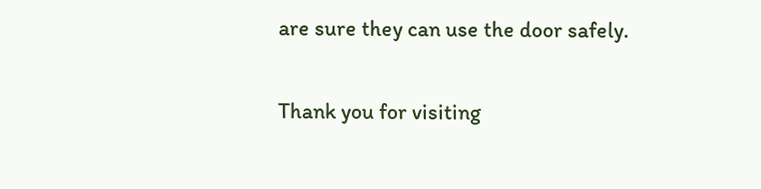are sure they can use the door safely.

Thank you for visiting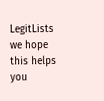LegitLists we hope this helps you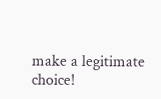make a legitimate choice!